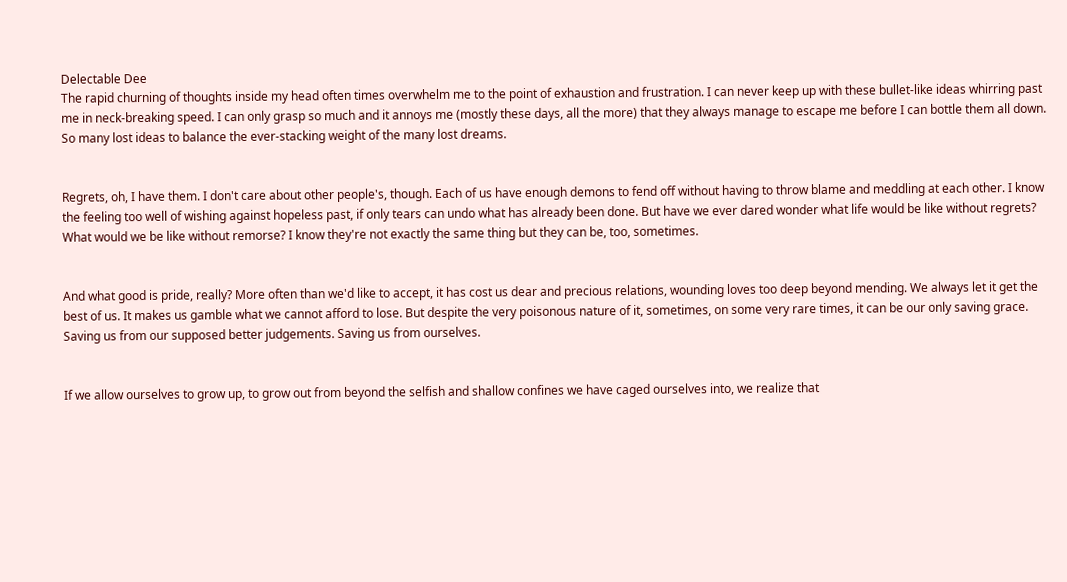Delectable Dee
The rapid churning of thoughts inside my head often times overwhelm me to the point of exhaustion and frustration. I can never keep up with these bullet-like ideas whirring past me in neck-breaking speed. I can only grasp so much and it annoys me (mostly these days, all the more) that they always manage to escape me before I can bottle them all down. So many lost ideas to balance the ever-stacking weight of the many lost dreams.


Regrets, oh, I have them. I don't care about other people's, though. Each of us have enough demons to fend off without having to throw blame and meddling at each other. I know the feeling too well of wishing against hopeless past, if only tears can undo what has already been done. But have we ever dared wonder what life would be like without regrets? What would we be like without remorse? I know they're not exactly the same thing but they can be, too, sometimes.


And what good is pride, really? More often than we'd like to accept, it has cost us dear and precious relations, wounding loves too deep beyond mending. We always let it get the best of us. It makes us gamble what we cannot afford to lose. But despite the very poisonous nature of it, sometimes, on some very rare times, it can be our only saving grace. Saving us from our supposed better judgements. Saving us from ourselves.


If we allow ourselves to grow up, to grow out from beyond the selfish and shallow confines we have caged ourselves into, we realize that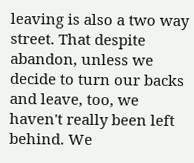leaving is also a two way street. That despite abandon, unless we decide to turn our backs and leave, too, we haven't really been left behind. We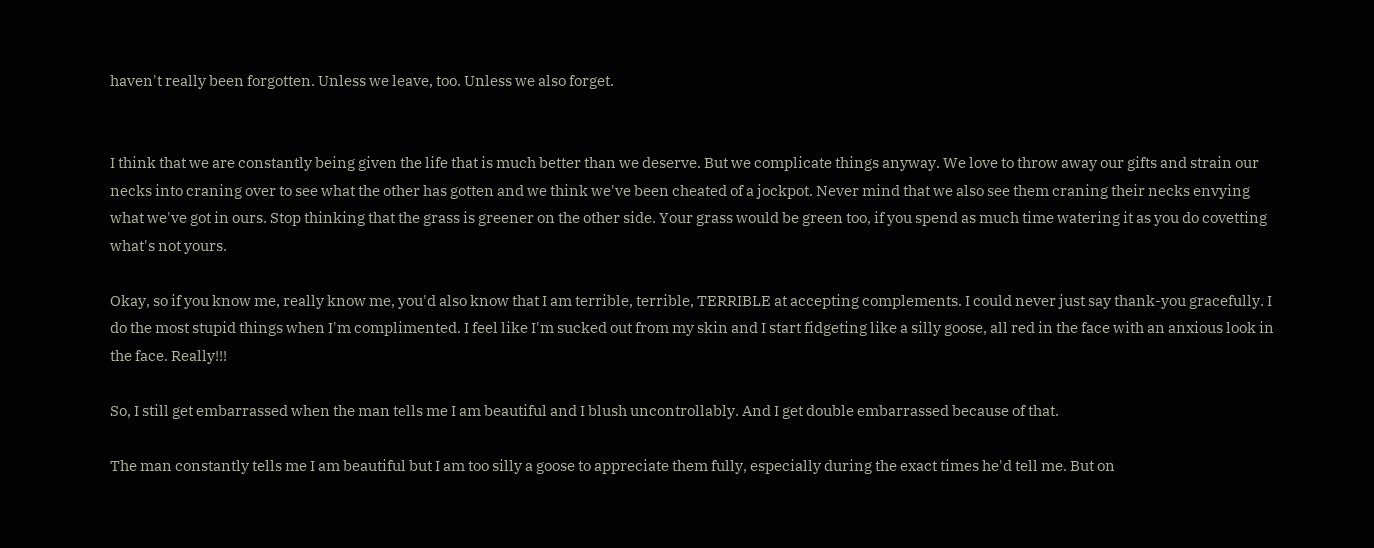haven't really been forgotten. Unless we leave, too. Unless we also forget.


I think that we are constantly being given the life that is much better than we deserve. But we complicate things anyway. We love to throw away our gifts and strain our necks into craning over to see what the other has gotten and we think we've been cheated of a jockpot. Never mind that we also see them craning their necks envying what we've got in ours. Stop thinking that the grass is greener on the other side. Your grass would be green too, if you spend as much time watering it as you do covetting what's not yours.

Okay, so if you know me, really know me, you'd also know that I am terrible, terrible, TERRIBLE at accepting complements. I could never just say thank-you gracefully. I do the most stupid things when I'm complimented. I feel like I'm sucked out from my skin and I start fidgeting like a silly goose, all red in the face with an anxious look in the face. Really!!!

So, I still get embarrassed when the man tells me I am beautiful and I blush uncontrollably. And I get double embarrassed because of that.

The man constantly tells me I am beautiful but I am too silly a goose to appreciate them fully, especially during the exact times he'd tell me. But on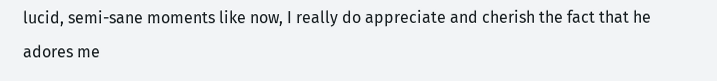lucid, semi-sane moments like now, I really do appreciate and cherish the fact that he adores me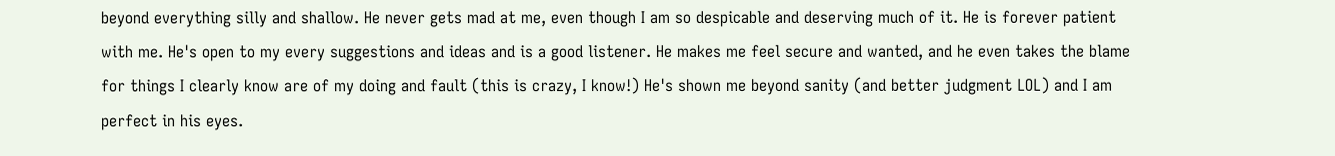beyond everything silly and shallow. He never gets mad at me, even though I am so despicable and deserving much of it. He is forever patient with me. He's open to my every suggestions and ideas and is a good listener. He makes me feel secure and wanted, and he even takes the blame for things I clearly know are of my doing and fault (this is crazy, I know!) He's shown me beyond sanity (and better judgment LOL) and I am perfect in his eyes.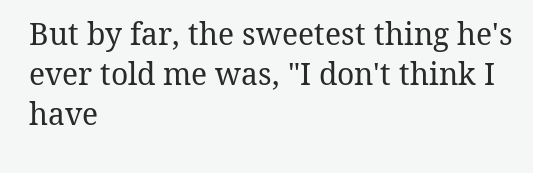But by far, the sweetest thing he's ever told me was, "I don't think I have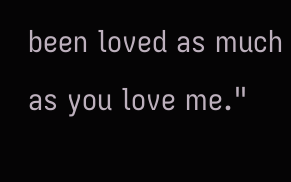been loved as much as you love me."